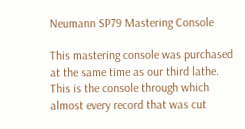Neumann SP79 Mastering Console

This mastering console was purchased at the same time as our third lathe. This is the console through which almost every record that was cut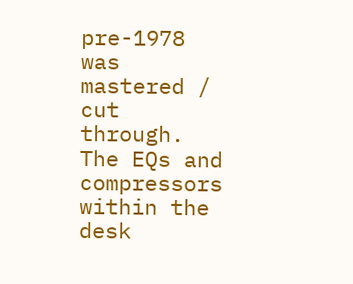pre-1978 was mastered / cut through. The EQs and compressors within the desk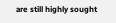are still highly sought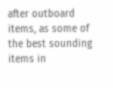after outboard items, as some of the best sounding items in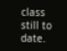class still to date.